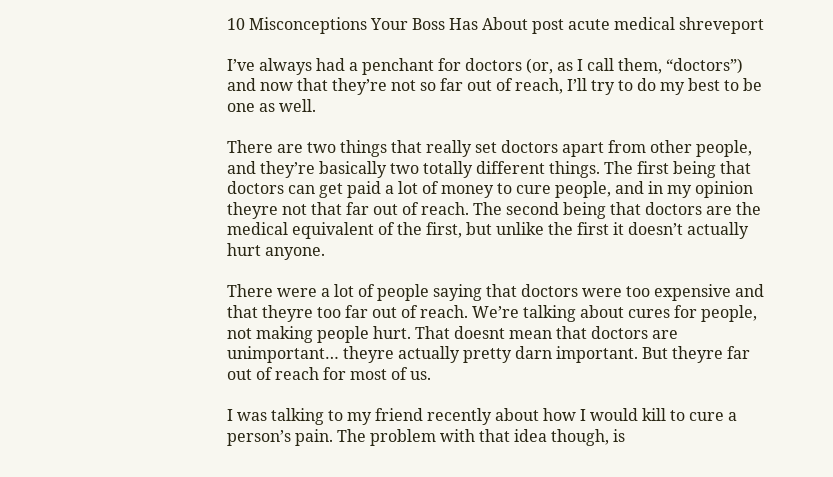10 Misconceptions Your Boss Has About post acute medical shreveport

I’ve always had a penchant for doctors (or, as I call them, “doctors”) and now that they’re not so far out of reach, I’ll try to do my best to be one as well.

There are two things that really set doctors apart from other people, and they’re basically two totally different things. The first being that doctors can get paid a lot of money to cure people, and in my opinion theyre not that far out of reach. The second being that doctors are the medical equivalent of the first, but unlike the first it doesn’t actually hurt anyone.

There were a lot of people saying that doctors were too expensive and that theyre too far out of reach. We’re talking about cures for people, not making people hurt. That doesnt mean that doctors are unimportant… theyre actually pretty darn important. But theyre far out of reach for most of us.

I was talking to my friend recently about how I would kill to cure a person’s pain. The problem with that idea though, is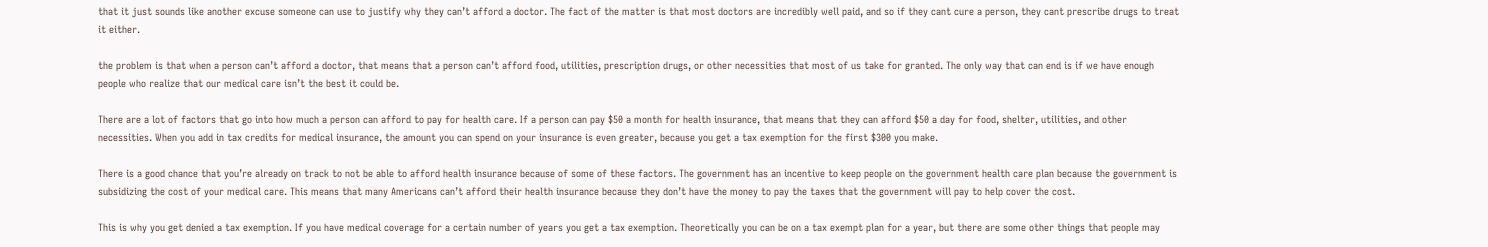that it just sounds like another excuse someone can use to justify why they can’t afford a doctor. The fact of the matter is that most doctors are incredibly well paid, and so if they cant cure a person, they cant prescribe drugs to treat it either.

the problem is that when a person can’t afford a doctor, that means that a person can’t afford food, utilities, prescription drugs, or other necessities that most of us take for granted. The only way that can end is if we have enough people who realize that our medical care isn’t the best it could be.

There are a lot of factors that go into how much a person can afford to pay for health care. If a person can pay $50 a month for health insurance, that means that they can afford $50 a day for food, shelter, utilities, and other necessities. When you add in tax credits for medical insurance, the amount you can spend on your insurance is even greater, because you get a tax exemption for the first $300 you make.

There is a good chance that you’re already on track to not be able to afford health insurance because of some of these factors. The government has an incentive to keep people on the government health care plan because the government is subsidizing the cost of your medical care. This means that many Americans can’t afford their health insurance because they don’t have the money to pay the taxes that the government will pay to help cover the cost.

This is why you get denied a tax exemption. If you have medical coverage for a certain number of years you get a tax exemption. Theoretically you can be on a tax exempt plan for a year, but there are some other things that people may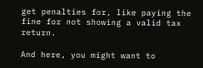get penalties for, like paying the fine for not showing a valid tax return.

And here, you might want to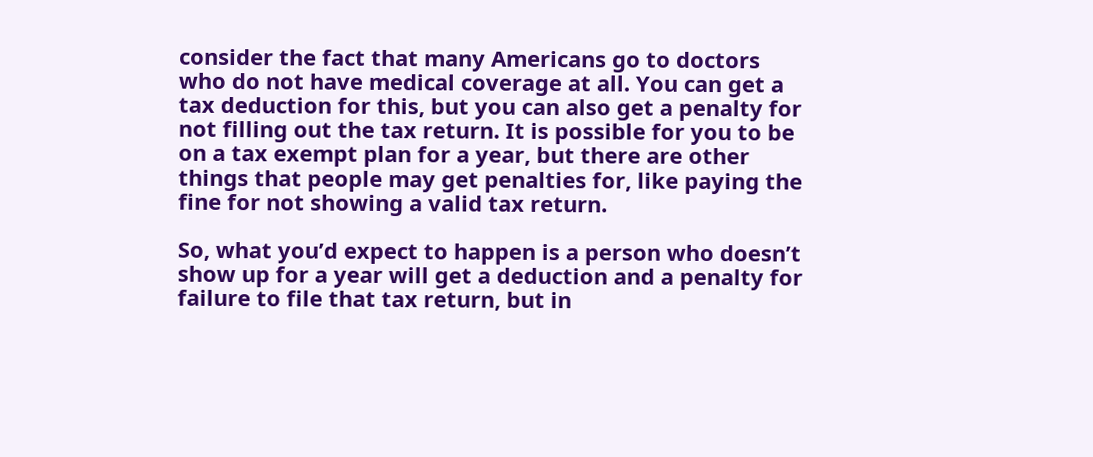consider the fact that many Americans go to doctors who do not have medical coverage at all. You can get a tax deduction for this, but you can also get a penalty for not filling out the tax return. It is possible for you to be on a tax exempt plan for a year, but there are other things that people may get penalties for, like paying the fine for not showing a valid tax return.

So, what you’d expect to happen is a person who doesn’t show up for a year will get a deduction and a penalty for failure to file that tax return, but in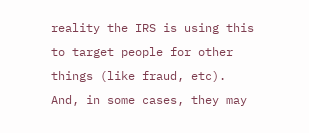reality the IRS is using this to target people for other things (like fraud, etc). And, in some cases, they may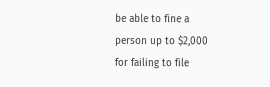be able to fine a person up to $2,000 for failing to file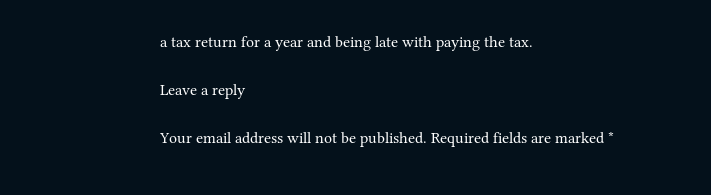a tax return for a year and being late with paying the tax.

Leave a reply

Your email address will not be published. Required fields are marked *